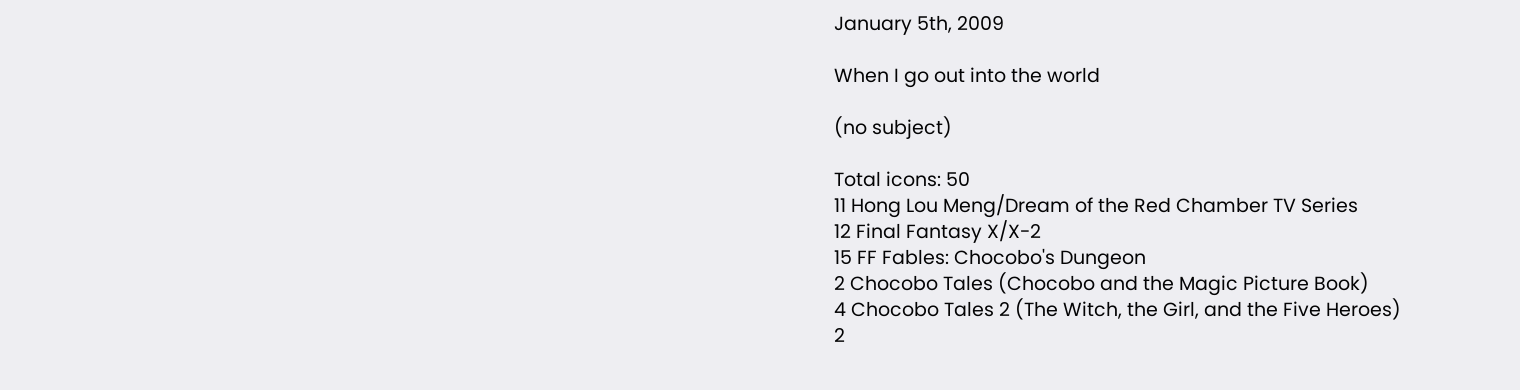January 5th, 2009

When I go out into the world

(no subject)

Total icons: 50
11 Hong Lou Meng/Dream of the Red Chamber TV Series
12 Final Fantasy X/X-2
15 FF Fables: Chocobo's Dungeon
2 Chocobo Tales (Chocobo and the Magic Picture Book)
4 Chocobo Tales 2 (The Witch, the Girl, and the Five Heroes)
2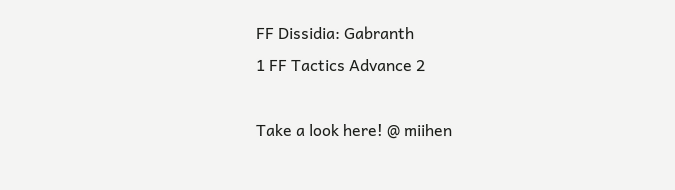FF Dissidia: Gabranth
1 FF Tactics Advance 2

Take a look here! @ miihen